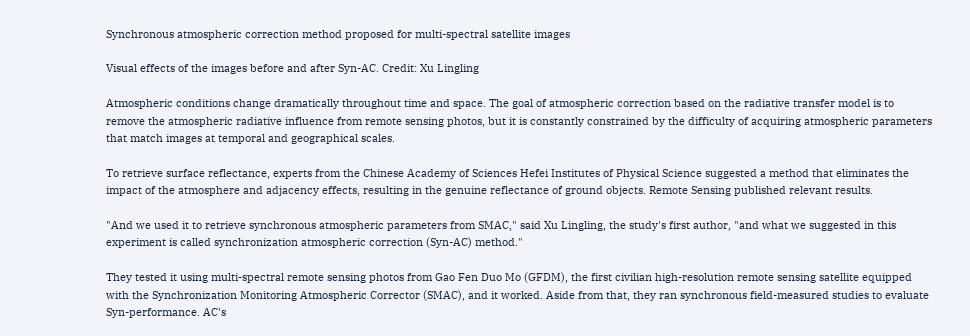Synchronous atmospheric correction method proposed for multi-spectral satellite images

Visual effects of the images before and after Syn-AC. Credit: Xu Lingling

Atmospheric conditions change dramatically throughout time and space. The goal of atmospheric correction based on the radiative transfer model is to remove the atmospheric radiative influence from remote sensing photos, but it is constantly constrained by the difficulty of acquiring atmospheric parameters that match images at temporal and geographical scales.

To retrieve surface reflectance, experts from the Chinese Academy of Sciences Hefei Institutes of Physical Science suggested a method that eliminates the impact of the atmosphere and adjacency effects, resulting in the genuine reflectance of ground objects. Remote Sensing published relevant results.

"And we used it to retrieve synchronous atmospheric parameters from SMAC," said Xu Lingling, the study's first author, "and what we suggested in this experiment is called synchronization atmospheric correction (Syn-AC) method."

They tested it using multi-spectral remote sensing photos from Gao Fen Duo Mo (GFDM), the first civilian high-resolution remote sensing satellite equipped with the Synchronization Monitoring Atmospheric Corrector (SMAC), and it worked. Aside from that, they ran synchronous field-measured studies to evaluate Syn-performance. AC's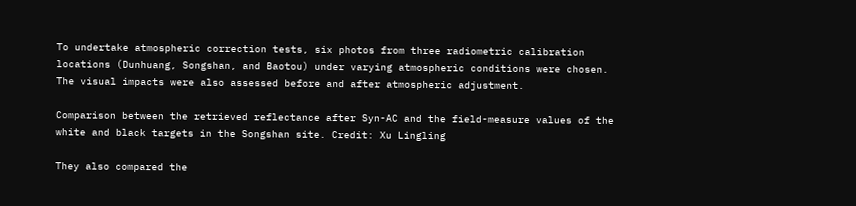To undertake atmospheric correction tests, six photos from three radiometric calibration locations (Dunhuang, Songshan, and Baotou) under varying atmospheric conditions were chosen. The visual impacts were also assessed before and after atmospheric adjustment.

Comparison between the retrieved reflectance after Syn-AC and the field-measure values of the white and black targets in the Songshan site. Credit: Xu Lingling

They also compared the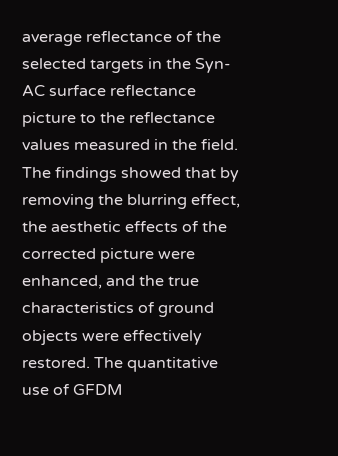average reflectance of the selected targets in the Syn-AC surface reflectance picture to the reflectance values measured in the field. The findings showed that by removing the blurring effect, the aesthetic effects of the corrected picture were enhanced, and the true characteristics of ground objects were effectively restored. The quantitative use of GFDM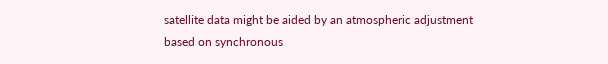satellite data might be aided by an atmospheric adjustment based on synchronous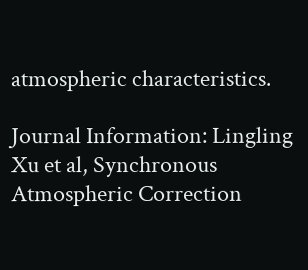atmospheric characteristics.

Journal Information: Lingling Xu et al, Synchronous Atmospheric Correction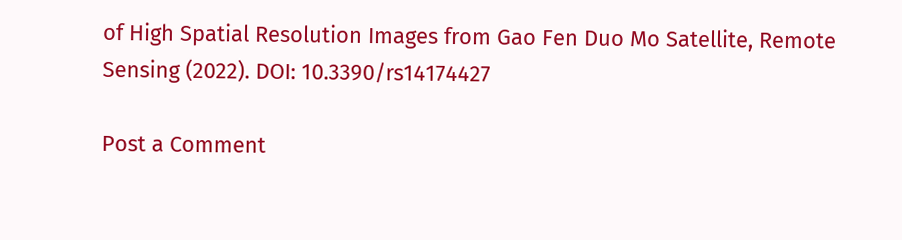of High Spatial Resolution Images from Gao Fen Duo Mo Satellite, Remote Sensing (2022). DOI: 10.3390/rs14174427

Post a Comment